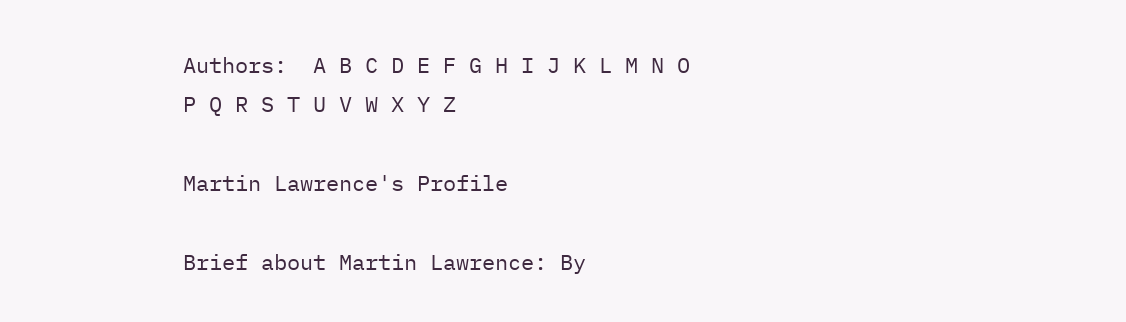Authors:  A B C D E F G H I J K L M N O P Q R S T U V W X Y Z

Martin Lawrence's Profile

Brief about Martin Lawrence: By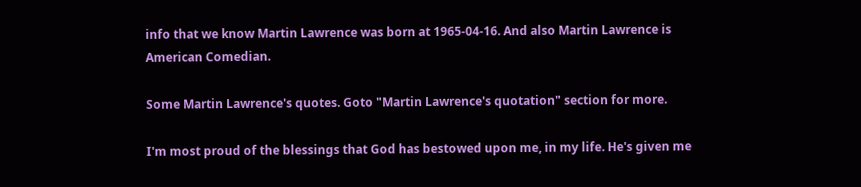info that we know Martin Lawrence was born at 1965-04-16. And also Martin Lawrence is American Comedian.

Some Martin Lawrence's quotes. Goto "Martin Lawrence's quotation" section for more.

I'm most proud of the blessings that God has bestowed upon me, in my life. He's given me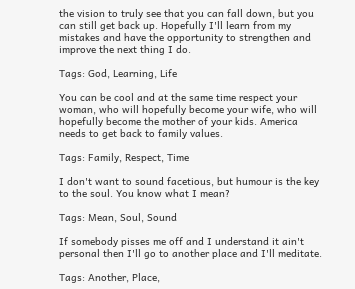the vision to truly see that you can fall down, but you can still get back up. Hopefully I'll learn from my mistakes and have the opportunity to strengthen and improve the next thing I do.

Tags: God, Learning, Life

You can be cool and at the same time respect your woman, who will hopefully become your wife, who will hopefully become the mother of your kids. America needs to get back to family values.

Tags: Family, Respect, Time

I don't want to sound facetious, but humour is the key to the soul. You know what I mean?

Tags: Mean, Soul, Sound

If somebody pisses me off and I understand it ain't personal then I'll go to another place and I'll meditate.

Tags: Another, Place,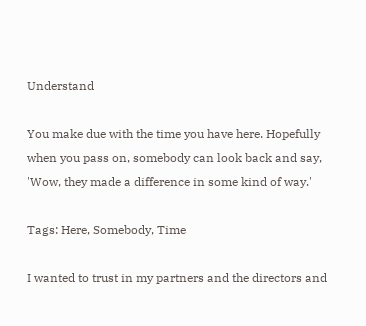Understand

You make due with the time you have here. Hopefully when you pass on, somebody can look back and say, 'Wow, they made a difference in some kind of way.'

Tags: Here, Somebody, Time

I wanted to trust in my partners and the directors and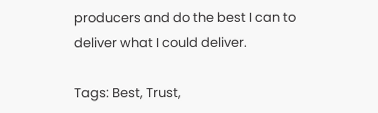producers and do the best I can to deliver what I could deliver.

Tags: Best, Trust,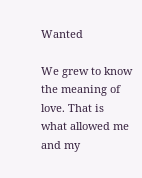Wanted

We grew to know the meaning of love. That is what allowed me and my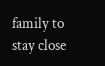family to stay close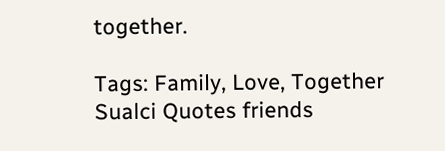together.

Tags: Family, Love, Together
Sualci Quotes friends